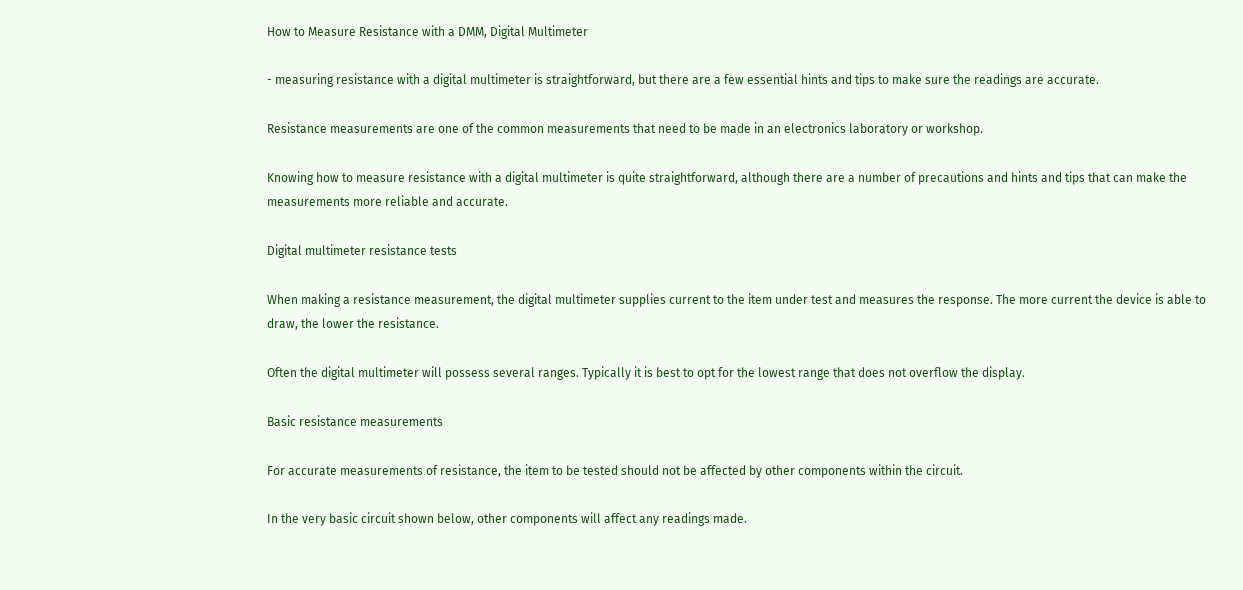How to Measure Resistance with a DMM, Digital Multimeter

- measuring resistance with a digital multimeter is straightforward, but there are a few essential hints and tips to make sure the readings are accurate.

Resistance measurements are one of the common measurements that need to be made in an electronics laboratory or workshop.

Knowing how to measure resistance with a digital multimeter is quite straightforward, although there are a number of precautions and hints and tips that can make the measurements more reliable and accurate.

Digital multimeter resistance tests

When making a resistance measurement, the digital multimeter supplies current to the item under test and measures the response. The more current the device is able to draw, the lower the resistance.

Often the digital multimeter will possess several ranges. Typically it is best to opt for the lowest range that does not overflow the display.

Basic resistance measurements

For accurate measurements of resistance, the item to be tested should not be affected by other components within the circuit.

In the very basic circuit shown below, other components will affect any readings made.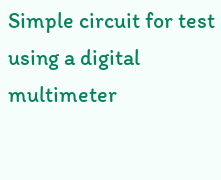Simple circuit for test using a digital multimeter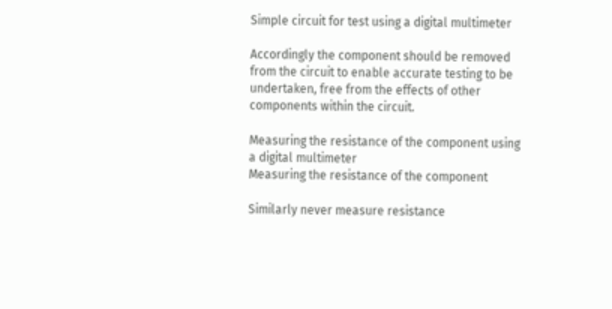Simple circuit for test using a digital multimeter

Accordingly the component should be removed from the circuit to enable accurate testing to be undertaken, free from the effects of other components within the circuit.

Measuring the resistance of the component using a digital multimeter
Measuring the resistance of the component

Similarly never measure resistance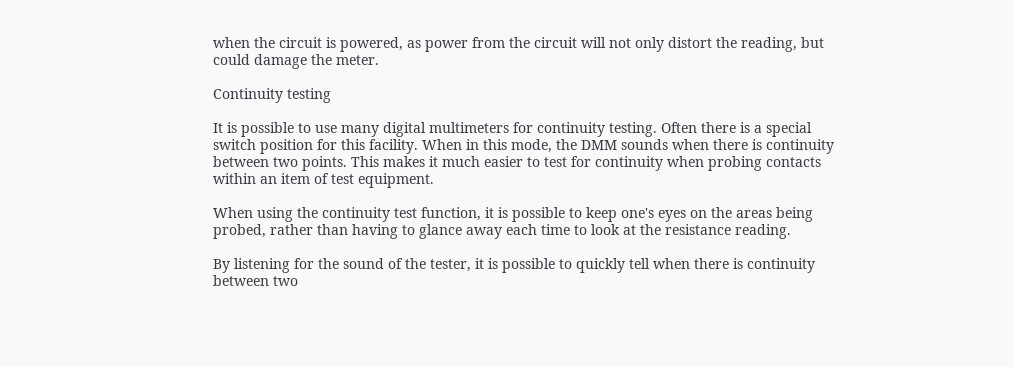when the circuit is powered, as power from the circuit will not only distort the reading, but could damage the meter.

Continuity testing

It is possible to use many digital multimeters for continuity testing. Often there is a special switch position for this facility. When in this mode, the DMM sounds when there is continuity between two points. This makes it much easier to test for continuity when probing contacts within an item of test equipment.

When using the continuity test function, it is possible to keep one's eyes on the areas being probed, rather than having to glance away each time to look at the resistance reading.

By listening for the sound of the tester, it is possible to quickly tell when there is continuity between two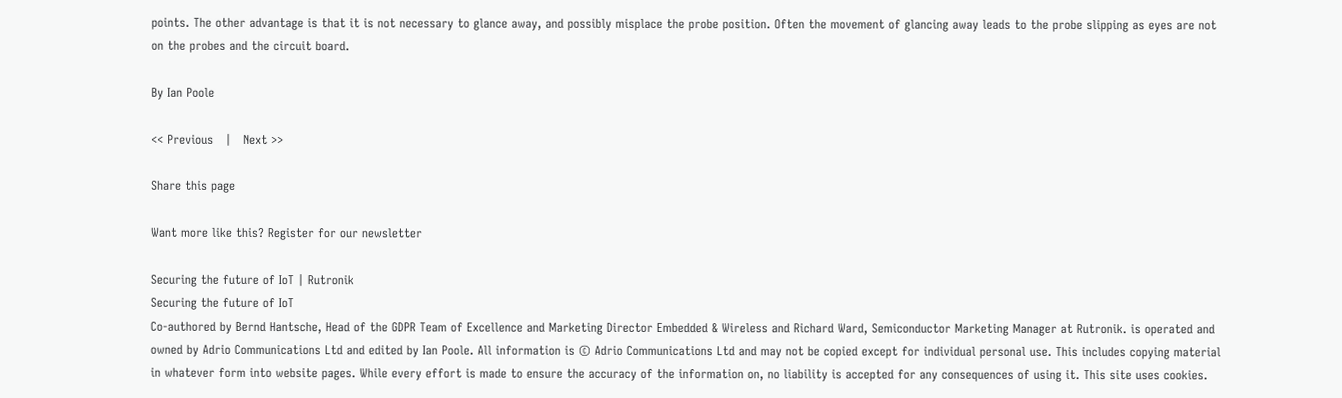points. The other advantage is that it is not necessary to glance away, and possibly misplace the probe position. Often the movement of glancing away leads to the probe slipping as eyes are not on the probes and the circuit board.

By Ian Poole

<< Previous   |   Next >>

Share this page

Want more like this? Register for our newsletter

Securing the future of IoT | Rutronik
Securing the future of IoT
Co-authored by Bernd Hantsche, Head of the GDPR Team of Excellence and Marketing Director Embedded & Wireless and Richard Ward, Semiconductor Marketing Manager at Rutronik. is operated and owned by Adrio Communications Ltd and edited by Ian Poole. All information is © Adrio Communications Ltd and may not be copied except for individual personal use. This includes copying material in whatever form into website pages. While every effort is made to ensure the accuracy of the information on, no liability is accepted for any consequences of using it. This site uses cookies.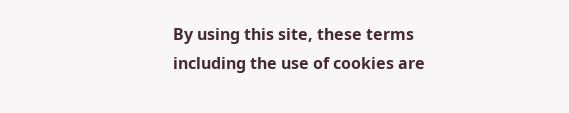By using this site, these terms including the use of cookies are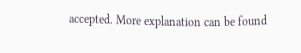accepted. More explanation can be found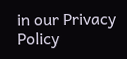in our Privacy Policy